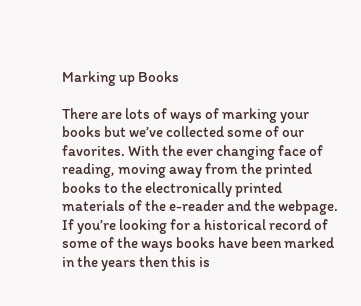Marking up Books

There are lots of ways of marking your books but we’ve collected some of our favorites. With the ever changing face of reading, moving away from the printed books to the electronically printed materials of the e-reader and the webpage. If you’re looking for a historical record of some of the ways books have been marked in the years then this is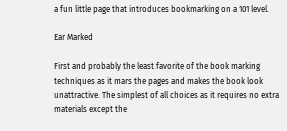a fun little page that introduces bookmarking on a 101 level.

Ear Marked

First and probably the least favorite of the book marking techniques as it mars the pages and makes the book look unattractive. The simplest of all choices as it requires no extra materials except the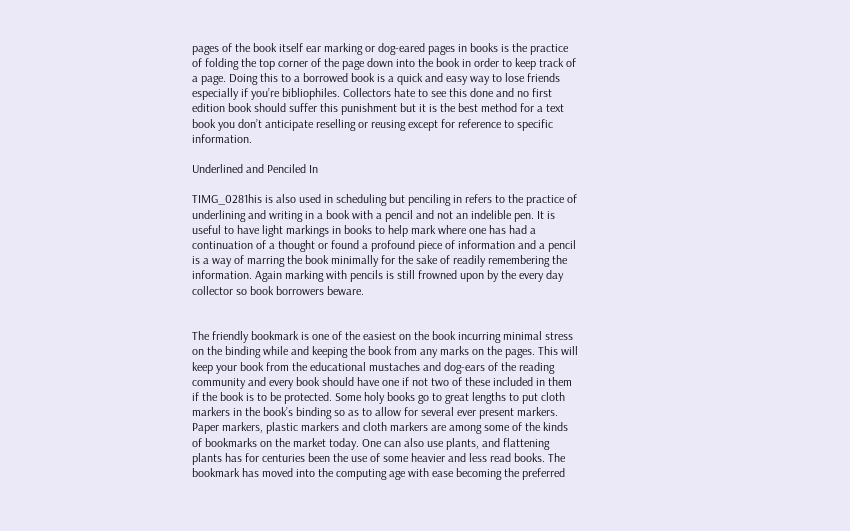pages of the book itself ear marking or dog-eared pages in books is the practice of folding the top corner of the page down into the book in order to keep track of a page. Doing this to a borrowed book is a quick and easy way to lose friends especially if you’re bibliophiles. Collectors hate to see this done and no first edition book should suffer this punishment but it is the best method for a text book you don’t anticipate reselling or reusing except for reference to specific information.

Underlined and Penciled In

TIMG_0281his is also used in scheduling but penciling in refers to the practice of underlining and writing in a book with a pencil and not an indelible pen. It is useful to have light markings in books to help mark where one has had a continuation of a thought or found a profound piece of information and a pencil is a way of marring the book minimally for the sake of readily remembering the information. Again marking with pencils is still frowned upon by the every day collector so book borrowers beware.


The friendly bookmark is one of the easiest on the book incurring minimal stress on the binding while and keeping the book from any marks on the pages. This will keep your book from the educational mustaches and dog-ears of the reading community and every book should have one if not two of these included in them if the book is to be protected. Some holy books go to great lengths to put cloth markers in the book’s binding so as to allow for several ever present markers. Paper markers, plastic markers and cloth markers are among some of the kinds of bookmarks on the market today. One can also use plants, and flattening plants has for centuries been the use of some heavier and less read books. The bookmark has moved into the computing age with ease becoming the preferred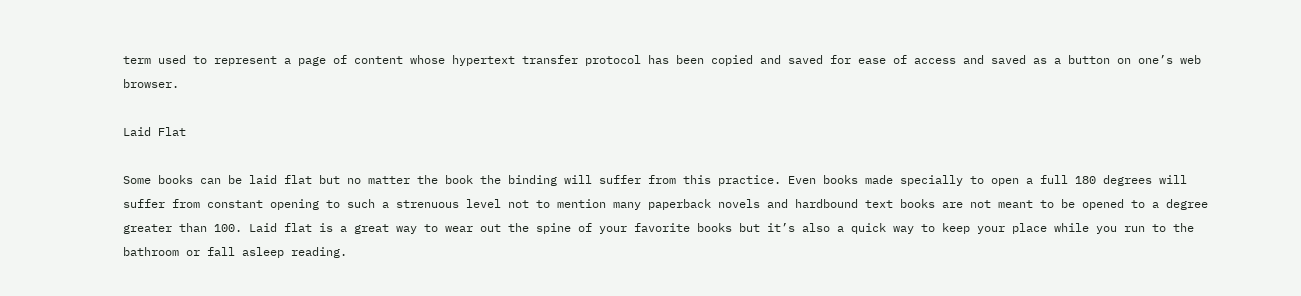term used to represent a page of content whose hypertext transfer protocol has been copied and saved for ease of access and saved as a button on one’s web browser.

Laid Flat

Some books can be laid flat but no matter the book the binding will suffer from this practice. Even books made specially to open a full 180 degrees will suffer from constant opening to such a strenuous level not to mention many paperback novels and hardbound text books are not meant to be opened to a degree greater than 100. Laid flat is a great way to wear out the spine of your favorite books but it’s also a quick way to keep your place while you run to the bathroom or fall asleep reading.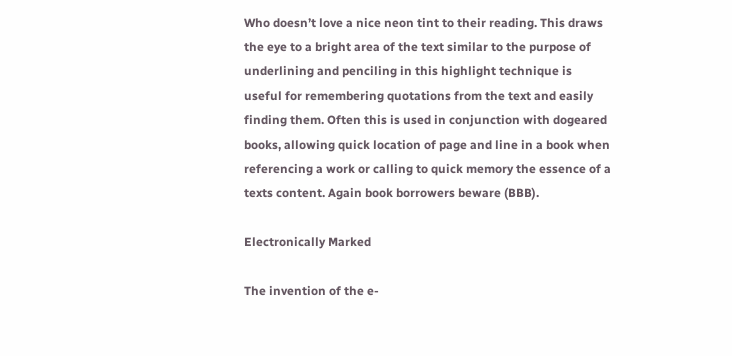Who doesn’t love a nice neon tint to their reading. This draws the eye to a bright area of the text similar to the purpose of underlining and penciling in this highlight technique is useful for remembering quotations from the text and easily finding them. Often this is used in conjunction with dogeared books, allowing quick location of page and line in a book when referencing a work or calling to quick memory the essence of a texts content. Again book borrowers beware (BBB).

Electronically Marked

The invention of the e-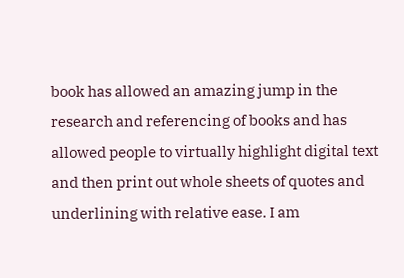book has allowed an amazing jump in the research and referencing of books and has allowed people to virtually highlight digital text and then print out whole sheets of quotes and underlining with relative ease. I am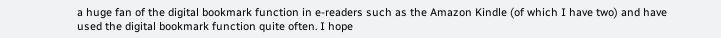a huge fan of the digital bookmark function in e-readers such as the Amazon Kindle (of which I have two) and have used the digital bookmark function quite often. I hope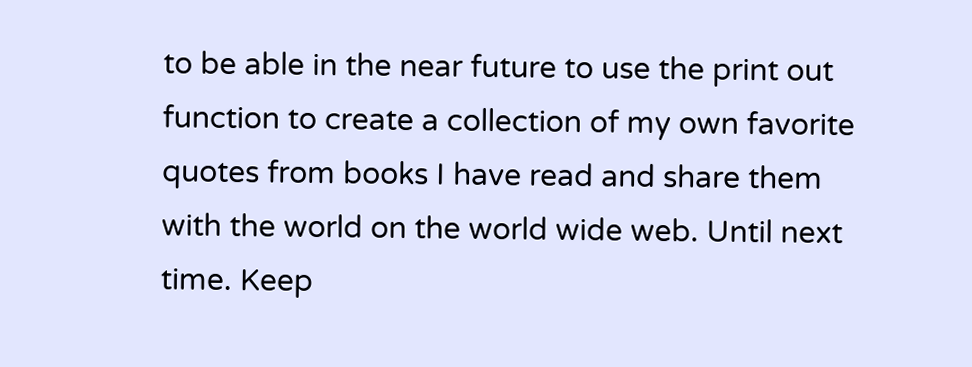to be able in the near future to use the print out function to create a collection of my own favorite quotes from books I have read and share them with the world on the world wide web. Until next time. Keep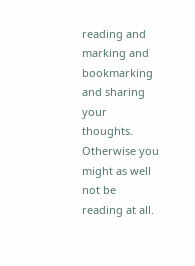reading and marking and bookmarking and sharing your thoughts. Otherwise you might as well not be reading at all.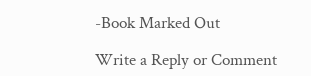-Book Marked Out

Write a Reply or Comment